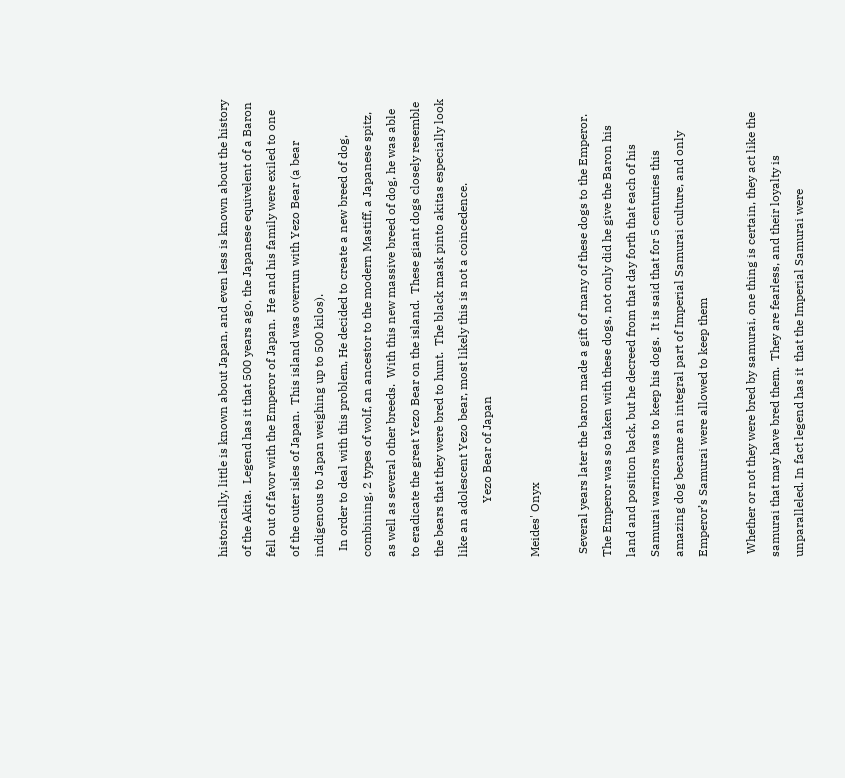historically, little is known about Japan, and even less is known about the history of the Akita.  Legend has it that 500 years ago, the Japanese equivelent of a Baron fell out of favor with the Emperor of Japan.  He and his family were exiled to one of the outer isles of Japan.  This island was overrun with Yezo Bear (a bear indigenous to Japan weighing up to 500 kilos).
  In order to deal with this problem, He decided to create a new breed of dog, combining, 2 types of wolf, an ancestor to the modern Mastiff, a Japanese spitz, as well as several other breeds.  With this new massive breed of dog, he was able to eradicate the great Yezo Bear on the island.  These giant dogs closely resemble the bears that they were bred to hunt.  The black mask pinto akitas especially look like an adolescent Yezo bear, most likely this is not a coincedence.
                  Yezo Bear of Japan

Meides' Onyx

 Several years later the baron made a gift of many of these dogs to the Emperor.  The Emperor was so taken with these dogs, not only did he give the Baron his land and position back, but he decreed from that day forth that each of his Samurai warriors was to keep his dogs.  It is said that for 5 centuries this amazing dog became an integral part of Imperial Samurai culture, and only Emperor’s Samurai were allowed to keep them

 Whether or not they were bred by samurai, one thing is certain, they act like the samurai that may have bred them.  They are fearless, and their loyalty is unparalleled. In fact legend has it  that the Imperial Samurai were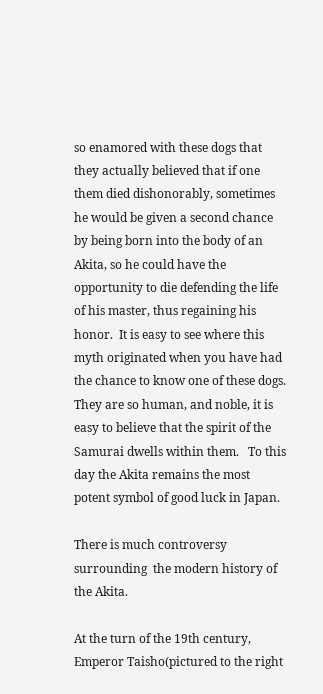so enamored with these dogs that they actually believed that if one them died dishonorably, sometimes he would be given a second chance by being born into the body of an Akita, so he could have the opportunity to die defending the life of his master, thus regaining his honor.  It is easy to see where this myth originated when you have had the chance to know one of these dogs.  They are so human, and noble, it is easy to believe that the spirit of the Samurai dwells within them.   To this day the Akita remains the most potent symbol of good luck in Japan.

There is much controversy surrounding  the modern history of the Akita.

At the turn of the 19th century, Emperor Taisho(pictured to the right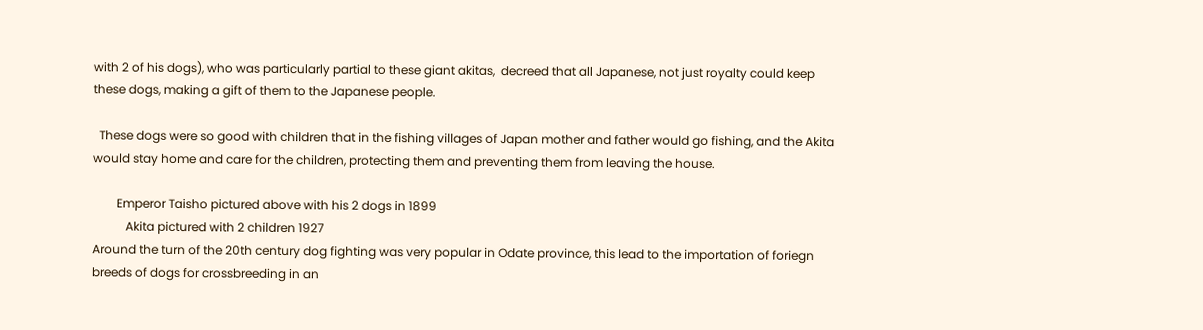with 2 of his dogs), who was particularly partial to these giant akitas,  decreed that all Japanese, not just royalty could keep these dogs, making a gift of them to the Japanese people.

  These dogs were so good with children that in the fishing villages of Japan mother and father would go fishing, and the Akita would stay home and care for the children, protecting them and preventing them from leaving the house.

        Emperor Taisho pictured above with his 2 dogs in 1899
           Akita pictured with 2 children 1927
Around the turn of the 20th century dog fighting was very popular in Odate province, this lead to the importation of foriegn breeds of dogs for crossbreeding in an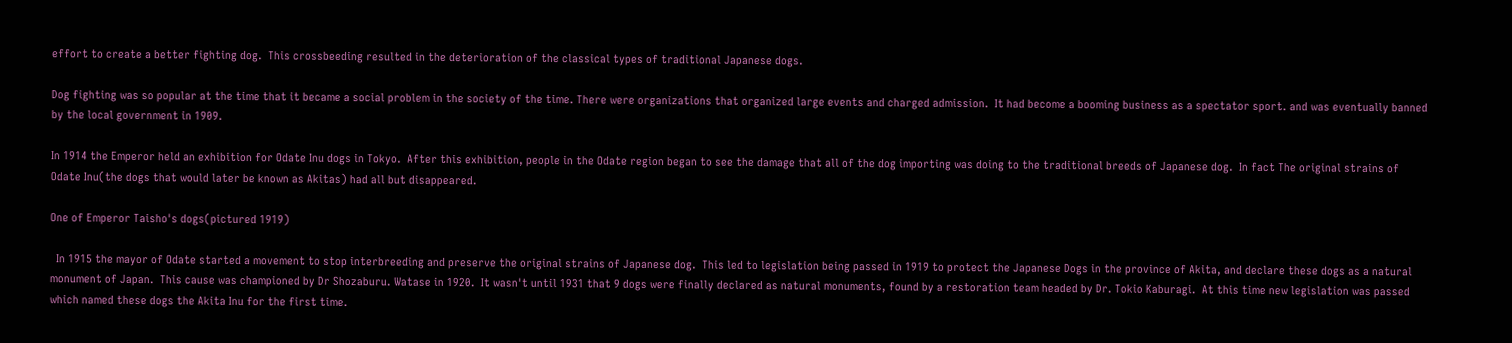effort to create a better fighting dog.  This crossbeeding resulted in the deterioration of the classical types of traditional Japanese dogs.

Dog fighting was so popular at the time that it became a social problem in the society of the time. There were organizations that organized large events and charged admission.  It had become a booming business as a spectator sport. and was eventually banned by the local government in 1909.

In 1914 the Emperor held an exhibition for Odate Inu dogs in Tokyo.  After this exhibition, people in the Odate region began to see the damage that all of the dog importing was doing to the traditional breeds of Japanese dog.  In fact The original strains of Odate Inu(the dogs that would later be known as Akitas) had all but disappeared.

One of Emperor Taisho's dogs(pictured 1919)

  In 1915 the mayor of Odate started a movement to stop interbreeding and preserve the original strains of Japanese dog.  This led to legislation being passed in 1919 to protect the Japanese Dogs in the province of Akita, and declare these dogs as a natural monument of Japan.  This cause was championed by Dr Shozaburu. Watase in 1920.  It wasn't until 1931 that 9 dogs were finally declared as natural monuments, found by a restoration team headed by Dr. Tokio Kaburagi.  At this time new legislation was passed which named these dogs the Akita Inu for the first time.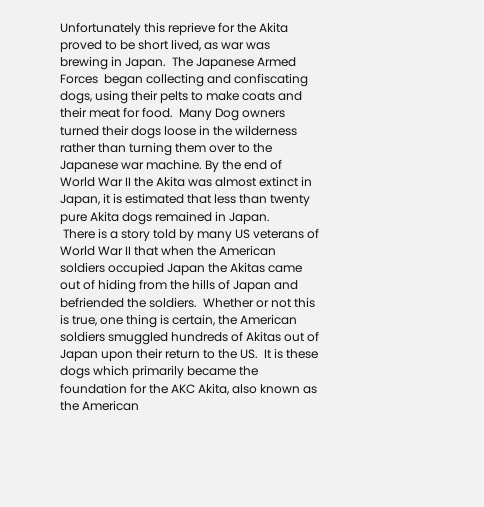Unfortunately this reprieve for the Akita proved to be short lived, as war was brewing in Japan.  The Japanese Armed Forces  began collecting and confiscating dogs, using their pelts to make coats and their meat for food.  Many Dog owners turned their dogs loose in the wilderness rather than turning them over to the Japanese war machine. By the end of World War II the Akita was almost extinct in Japan, it is estimated that less than twenty pure Akita dogs remained in Japan.
 There is a story told by many US veterans of World War II that when the American soldiers occupied Japan the Akitas came out of hiding from the hills of Japan and befriended the soldiers.  Whether or not this is true, one thing is certain, the American soldiers smuggled hundreds of Akitas out of Japan upon their return to the US.  It is these dogs which primarily became the foundation for the AKC Akita, also known as the American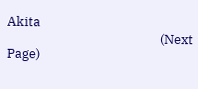Akita
                                                   (Next Page)